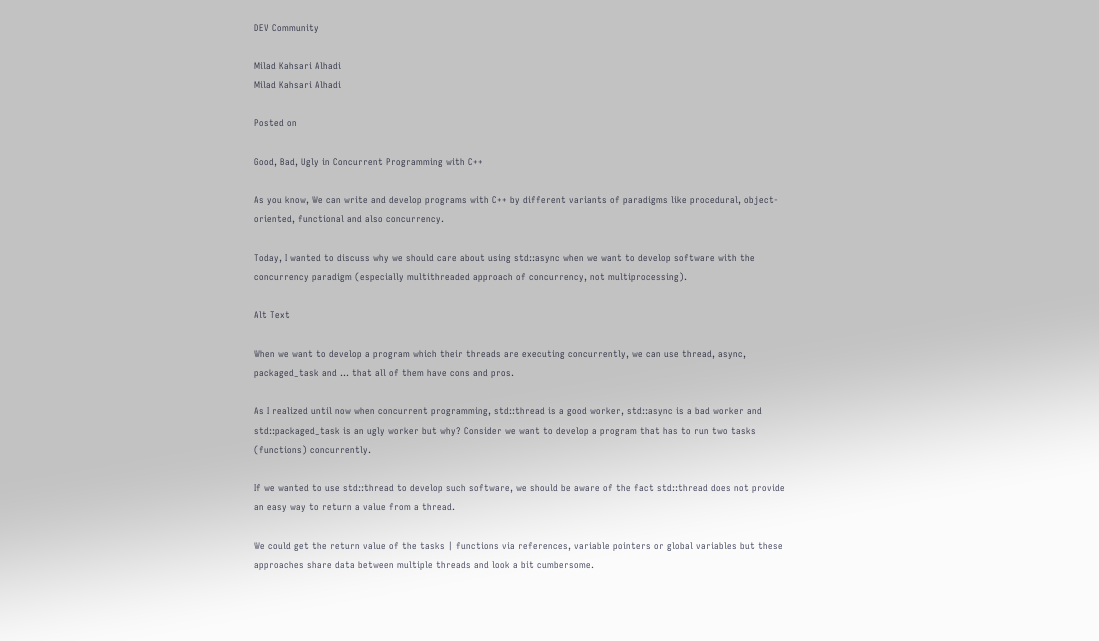DEV Community

Milad Kahsari Alhadi
Milad Kahsari Alhadi

Posted on

Good, Bad, Ugly in Concurrent Programming with C++

As you know, We can write and develop programs with C++ by different variants of paradigms like procedural, object-oriented, functional and also concurrency.

Today, I wanted to discuss why we should care about using std::async when we want to develop software with the concurrency paradigm (especially multithreaded approach of concurrency, not multiprocessing).

Alt Text

When we want to develop a program which their threads are executing concurrently, we can use thread, async, packaged_task and … that all of them have cons and pros.

As I realized until now when concurrent programming, std::thread is a good worker, std::async is a bad worker and std::packaged_task is an ugly worker but why? Consider we want to develop a program that has to run two tasks (functions) concurrently.

If we wanted to use std::thread to develop such software, we should be aware of the fact std::thread does not provide an easy way to return a value from a thread.

We could get the return value of the tasks | functions via references, variable pointers or global variables but these approaches share data between multiple threads and look a bit cumbersome.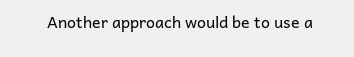Another approach would be to use a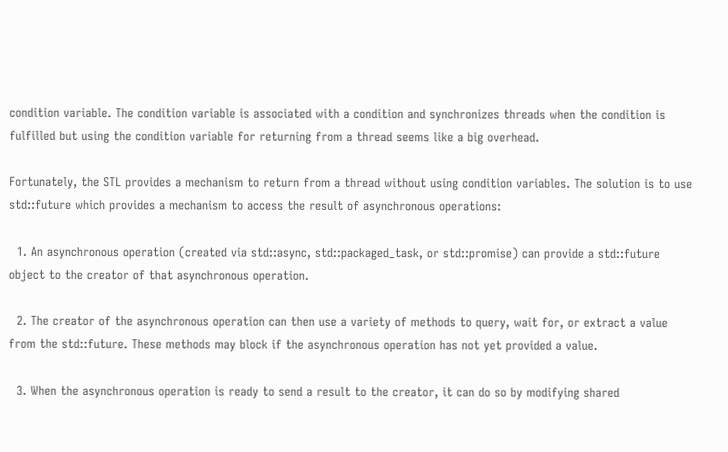condition variable. The condition variable is associated with a condition and synchronizes threads when the condition is fulfilled but using the condition variable for returning from a thread seems like a big overhead.

Fortunately, the STL provides a mechanism to return from a thread without using condition variables. The solution is to use std::future which provides a mechanism to access the result of asynchronous operations:

  1. An asynchronous operation (created via std::async, std::packaged_task, or std::promise) can provide a std::future object to the creator of that asynchronous operation.

  2. The creator of the asynchronous operation can then use a variety of methods to query, wait for, or extract a value from the std::future. These methods may block if the asynchronous operation has not yet provided a value.

  3. When the asynchronous operation is ready to send a result to the creator, it can do so by modifying shared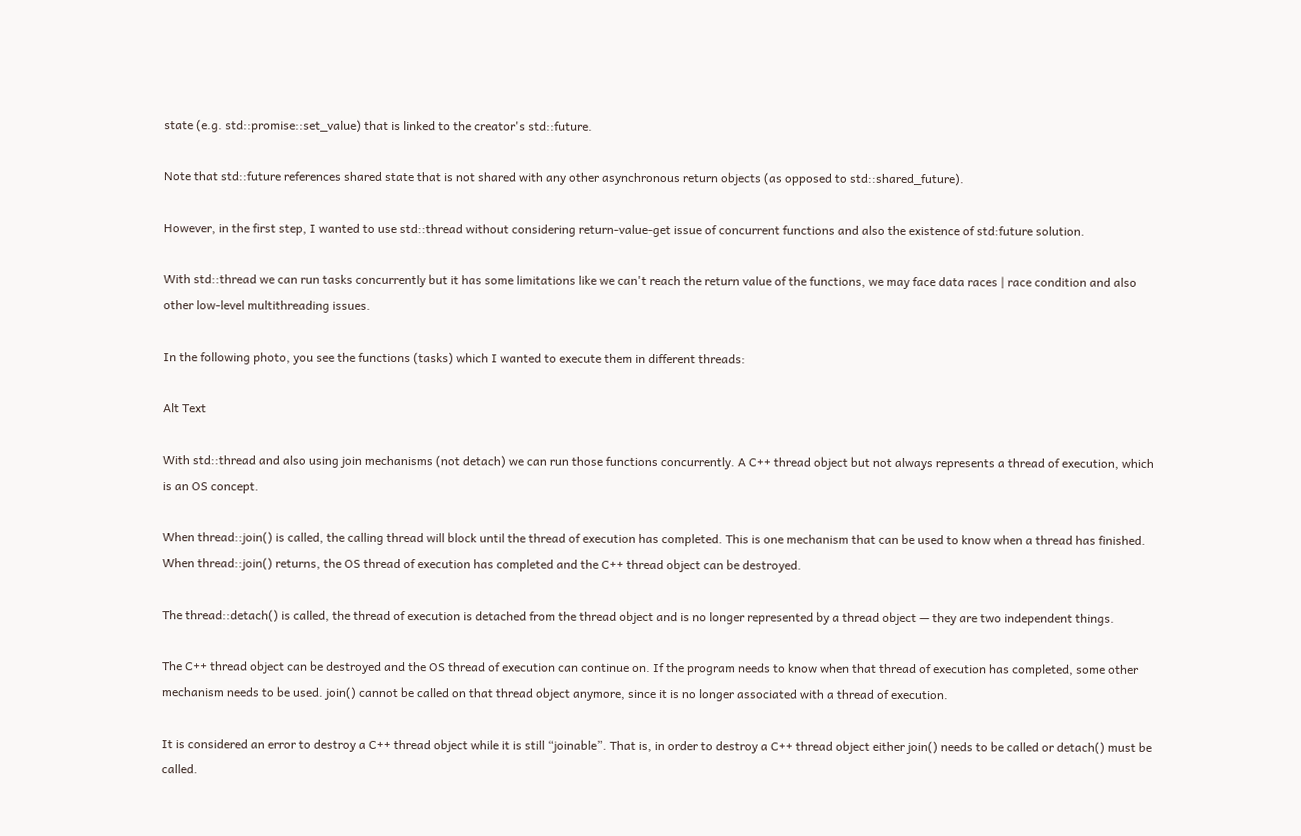state (e.g. std::promise::set_value) that is linked to the creator's std::future.

Note that std::future references shared state that is not shared with any other asynchronous return objects (as opposed to std::shared_future).

However, in the first step, I wanted to use std::thread without considering return-value-get issue of concurrent functions and also the existence of std:future solution.

With std::thread we can run tasks concurrently but it has some limitations like we can't reach the return value of the functions, we may face data races | race condition and also other low-level multithreading issues.

In the following photo, you see the functions (tasks) which I wanted to execute them in different threads:

Alt Text

With std::thread and also using join mechanisms (not detach) we can run those functions concurrently. A C++ thread object but not always represents a thread of execution, which is an OS concept.

When thread::join() is called, the calling thread will block until the thread of execution has completed. This is one mechanism that can be used to know when a thread has finished. When thread::join() returns, the OS thread of execution has completed and the C++ thread object can be destroyed.

The thread::detach() is called, the thread of execution is detached from the thread object and is no longer represented by a thread object — they are two independent things.

The C++ thread object can be destroyed and the OS thread of execution can continue on. If the program needs to know when that thread of execution has completed, some other mechanism needs to be used. join() cannot be called on that thread object anymore, since it is no longer associated with a thread of execution.

It is considered an error to destroy a C++ thread object while it is still “joinable”. That is, in order to destroy a C++ thread object either join() needs to be called or detach() must be called.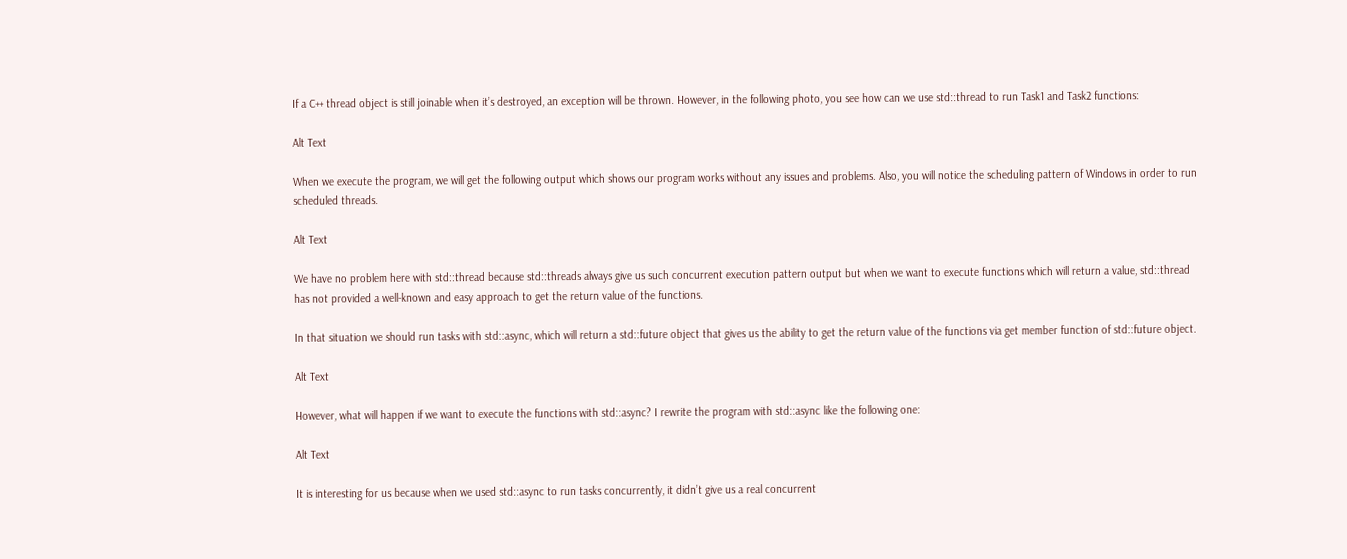If a C++ thread object is still joinable when it’s destroyed, an exception will be thrown. However, in the following photo, you see how can we use std::thread to run Task1 and Task2 functions:

Alt Text

When we execute the program, we will get the following output which shows our program works without any issues and problems. Also, you will notice the scheduling pattern of Windows in order to run scheduled threads.

Alt Text

We have no problem here with std::thread because std::threads always give us such concurrent execution pattern output but when we want to execute functions which will return a value, std::thread has not provided a well-known and easy approach to get the return value of the functions.

In that situation we should run tasks with std::async, which will return a std::future object that gives us the ability to get the return value of the functions via get member function of std::future object.

Alt Text

However, what will happen if we want to execute the functions with std::async? I rewrite the program with std::async like the following one:

Alt Text

It is interesting for us because when we used std::async to run tasks concurrently, it didn’t give us a real concurrent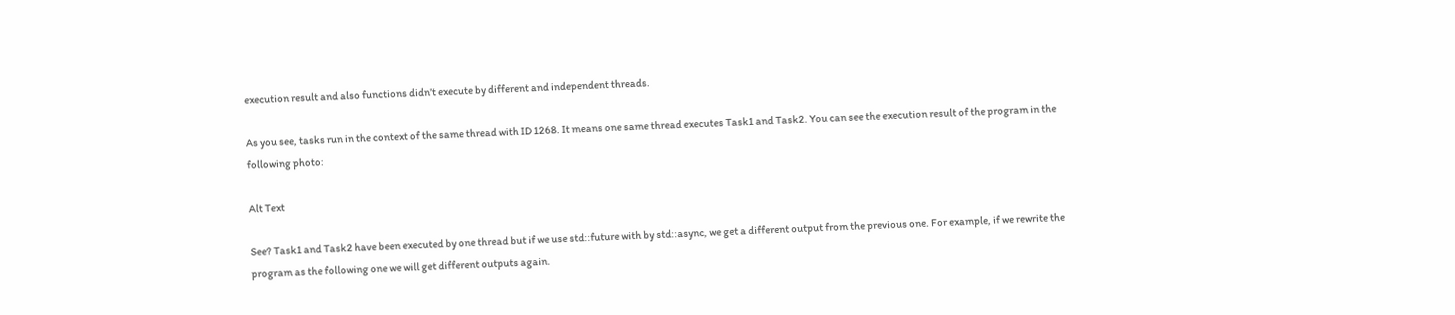execution result and also functions didn’t execute by different and independent threads.

As you see, tasks run in the context of the same thread with ID 1268. It means one same thread executes Task1 and Task2. You can see the execution result of the program in the following photo:

Alt Text

See? Task1 and Task2 have been executed by one thread but if we use std::future with by std::async, we get a different output from the previous one. For example, if we rewrite the program as the following one we will get different outputs again.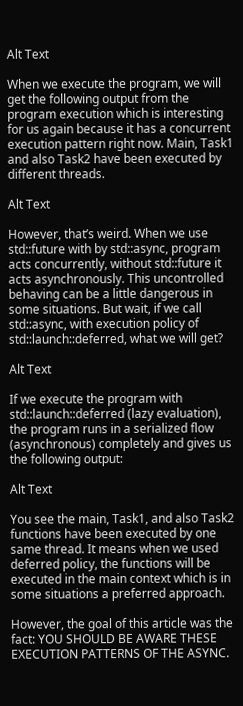Alt Text

When we execute the program, we will get the following output from the program execution which is interesting for us again because it has a concurrent execution pattern right now. Main, Task1 and also Task2 have been executed by different threads.

Alt Text

However, that’s weird. When we use std::future with by std::async, program acts concurrently, without std::future it acts asynchronously. This uncontrolled behaving can be a little dangerous in some situations. But wait, if we call std::async, with execution policy of std::launch::deferred, what we will get?

Alt Text

If we execute the program with std::launch::deferred (lazy evaluation), the program runs in a serialized flow (asynchronous) completely and gives us the following output:

Alt Text

You see the main, Task1, and also Task2 functions have been executed by one same thread. It means when we used deferred policy, the functions will be executed in the main context which is in some situations a preferred approach.

However, the goal of this article was the fact: YOU SHOULD BE AWARE THESE EXECUTION PATTERNS OF THE ASYNC.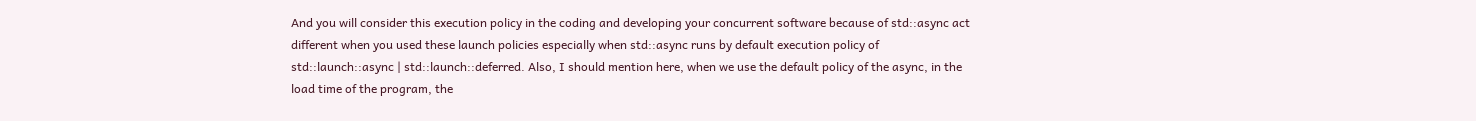And you will consider this execution policy in the coding and developing your concurrent software because of std::async act different when you used these launch policies especially when std::async runs by default execution policy of std::launch::async | std::launch::deferred. Also, I should mention here, when we use the default policy of the async, in the load time of the program, the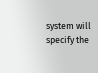system will specify the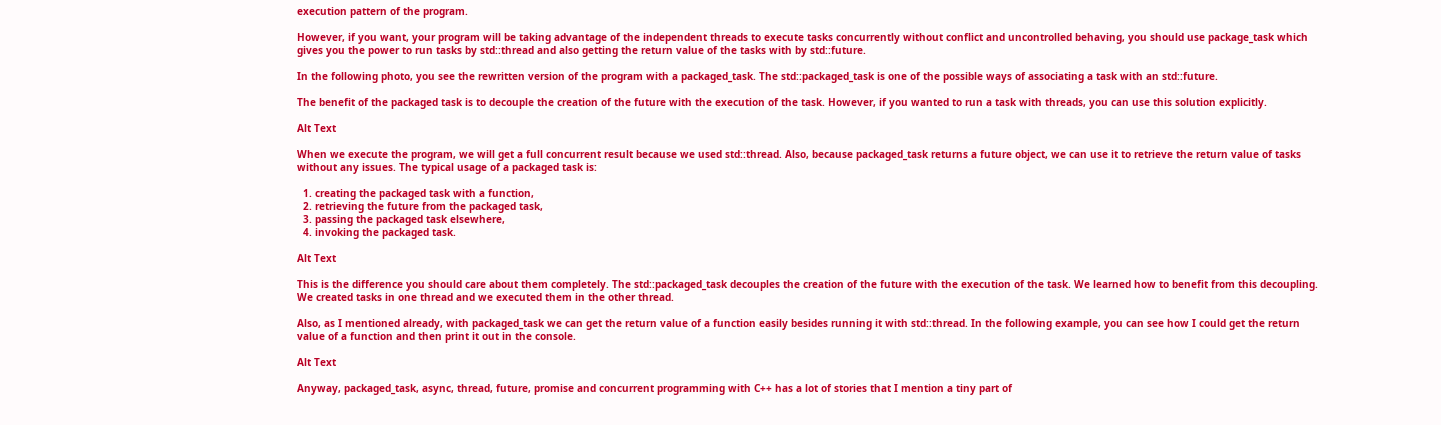execution pattern of the program.

However, if you want, your program will be taking advantage of the independent threads to execute tasks concurrently without conflict and uncontrolled behaving, you should use package_task which gives you the power to run tasks by std::thread and also getting the return value of the tasks with by std::future.

In the following photo, you see the rewritten version of the program with a packaged_task. The std::packaged_task is one of the possible ways of associating a task with an std::future.

The benefit of the packaged task is to decouple the creation of the future with the execution of the task. However, if you wanted to run a task with threads, you can use this solution explicitly.

Alt Text

When we execute the program, we will get a full concurrent result because we used std::thread. Also, because packaged_task returns a future object, we can use it to retrieve the return value of tasks without any issues. The typical usage of a packaged task is:

  1. creating the packaged task with a function,
  2. retrieving the future from the packaged task,
  3. passing the packaged task elsewhere,
  4. invoking the packaged task.

Alt Text

This is the difference you should care about them completely. The std::packaged_task decouples the creation of the future with the execution of the task. We learned how to benefit from this decoupling. We created tasks in one thread and we executed them in the other thread.

Also, as I mentioned already, with packaged_task we can get the return value of a function easily besides running it with std::thread. In the following example, you can see how I could get the return value of a function and then print it out in the console.

Alt Text

Anyway, packaged_task, async, thread, future, promise and concurrent programming with C++ has a lot of stories that I mention a tiny part of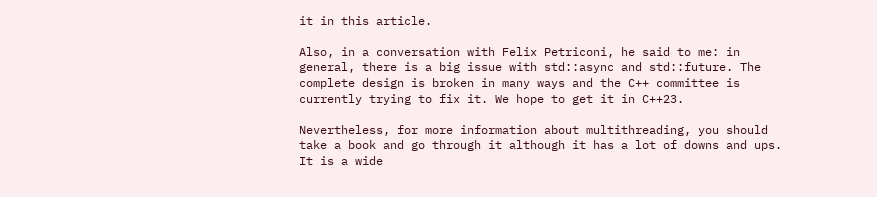it in this article.

Also, in a conversation with Felix Petriconi, he said to me: in general, there is a big issue with std::async and std::future. The complete design is broken in many ways and the C++ committee is currently trying to fix it. We hope to get it in C++23.

Nevertheless, for more information about multithreading, you should take a book and go through it although it has a lot of downs and ups. It is a wide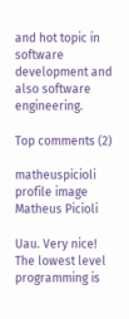and hot topic in software development and also software engineering.

Top comments (2)

matheuspicioli profile image
Matheus Picioli

Uau. Very nice!
The lowest level programming is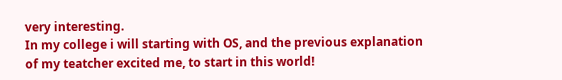very interesting.
In my college i will starting with OS, and the previous explanation of my teatcher excited me, to start in this world!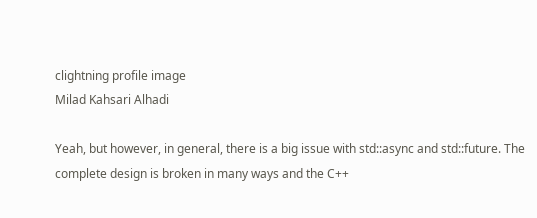clightning profile image
Milad Kahsari Alhadi

Yeah, but however, in general, there is a big issue with std::async and std::future. The complete design is broken in many ways and the C++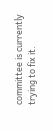committee is currently trying to fix it.